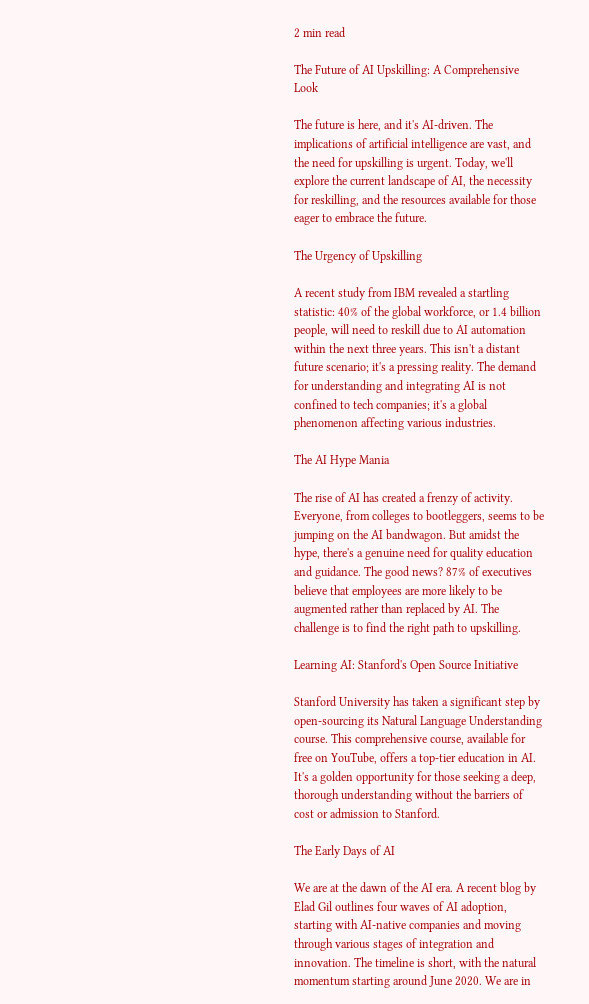2 min read

The Future of AI Upskilling: A Comprehensive Look

The future is here, and it's AI-driven. The implications of artificial intelligence are vast, and the need for upskilling is urgent. Today, we'll explore the current landscape of AI, the necessity for reskilling, and the resources available for those eager to embrace the future.

The Urgency of Upskilling

A recent study from IBM revealed a startling statistic: 40% of the global workforce, or 1.4 billion people, will need to reskill due to AI automation within the next three years. This isn't a distant future scenario; it's a pressing reality. The demand for understanding and integrating AI is not confined to tech companies; it's a global phenomenon affecting various industries.

The AI Hype Mania

The rise of AI has created a frenzy of activity. Everyone, from colleges to bootleggers, seems to be jumping on the AI bandwagon. But amidst the hype, there's a genuine need for quality education and guidance. The good news? 87% of executives believe that employees are more likely to be augmented rather than replaced by AI. The challenge is to find the right path to upskilling.

Learning AI: Stanford's Open Source Initiative

Stanford University has taken a significant step by open-sourcing its Natural Language Understanding course. This comprehensive course, available for free on YouTube, offers a top-tier education in AI. It's a golden opportunity for those seeking a deep, thorough understanding without the barriers of cost or admission to Stanford.

The Early Days of AI

We are at the dawn of the AI era. A recent blog by Elad Gil outlines four waves of AI adoption, starting with AI-native companies and moving through various stages of integration and innovation. The timeline is short, with the natural momentum starting around June 2020. We are in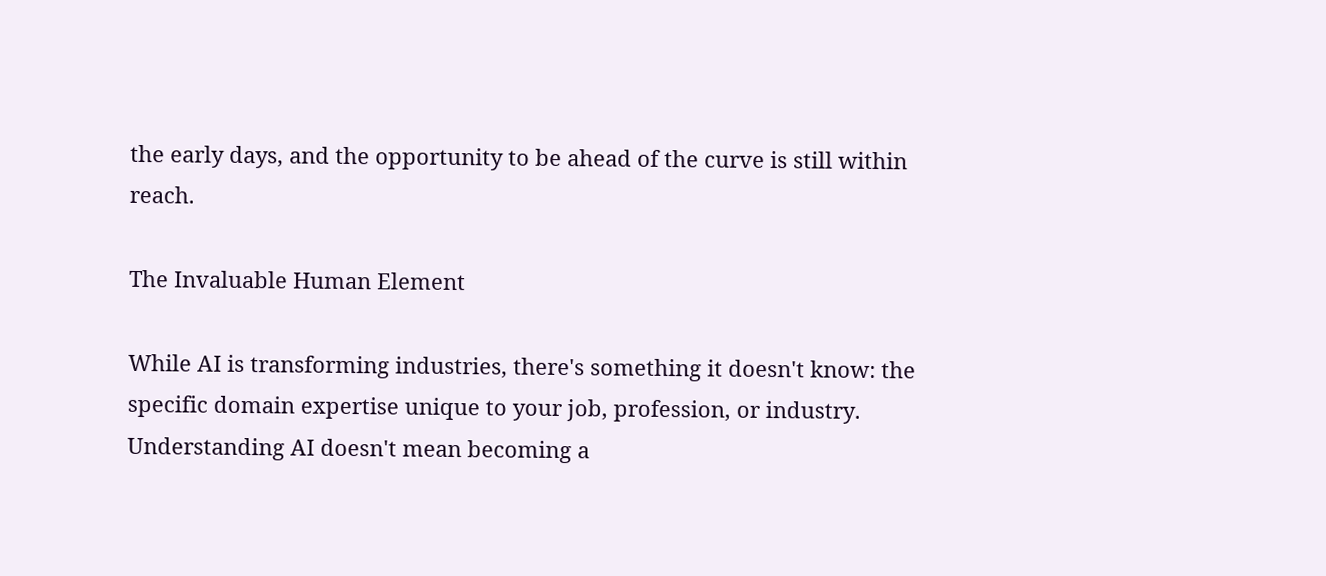the early days, and the opportunity to be ahead of the curve is still within reach.

The Invaluable Human Element

While AI is transforming industries, there's something it doesn't know: the specific domain expertise unique to your job, profession, or industry. Understanding AI doesn't mean becoming a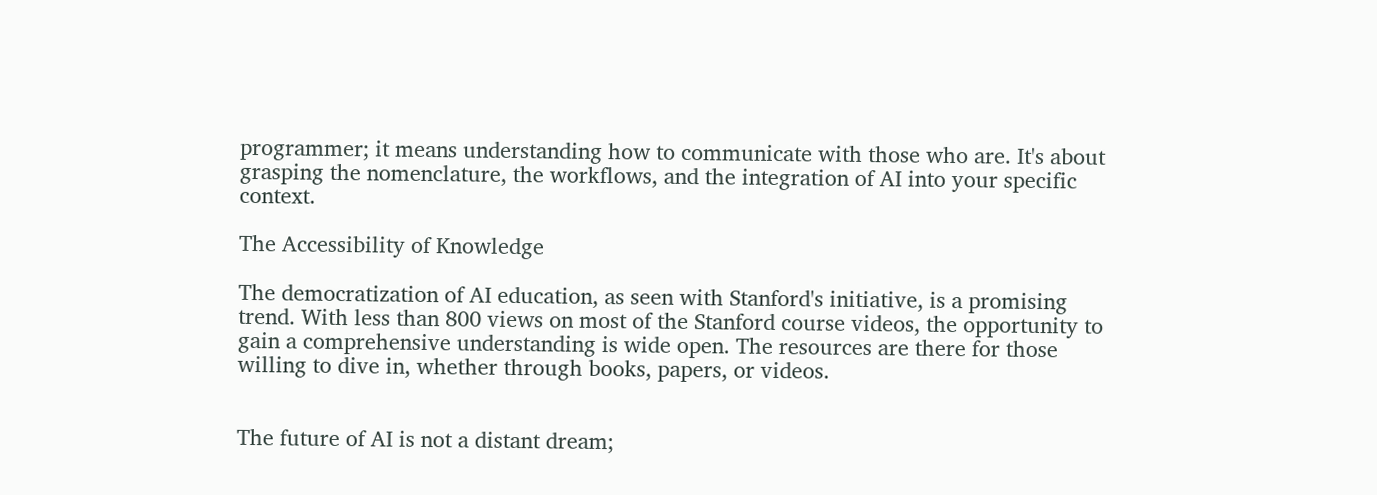programmer; it means understanding how to communicate with those who are. It's about grasping the nomenclature, the workflows, and the integration of AI into your specific context.

The Accessibility of Knowledge

The democratization of AI education, as seen with Stanford's initiative, is a promising trend. With less than 800 views on most of the Stanford course videos, the opportunity to gain a comprehensive understanding is wide open. The resources are there for those willing to dive in, whether through books, papers, or videos.


The future of AI is not a distant dream;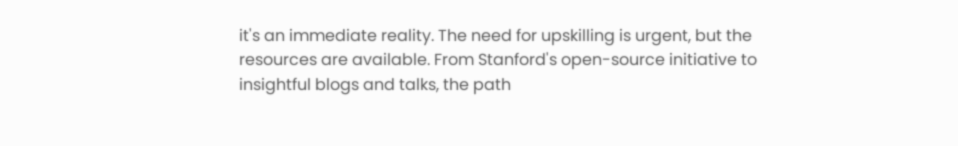it's an immediate reality. The need for upskilling is urgent, but the resources are available. From Stanford's open-source initiative to insightful blogs and talks, the path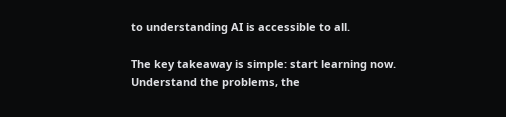to understanding AI is accessible to all.

The key takeaway is simple: start learning now. Understand the problems, the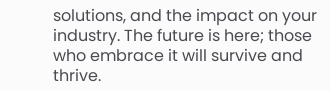solutions, and the impact on your industry. The future is here; those who embrace it will survive and thrive.